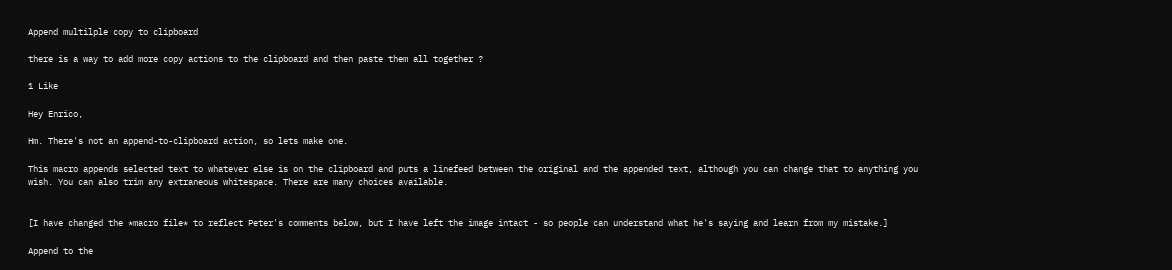Append multilple copy to clipboard

there is a way to add more copy actions to the clipboard and then paste them all together ?

1 Like

Hey Enrico,

Hm. There's not an append-to-clipboard action, so lets make one.

This macro appends selected text to whatever else is on the clipboard and puts a linefeed between the original and the appended text, although you can change that to anything you wish. You can also trim any extraneous whitespace. There are many choices available.


[I have changed the *macro file* to reflect Peter's comments below, but I have left the image intact - so people can understand what he's saying and learn from my mistake.]

Append to the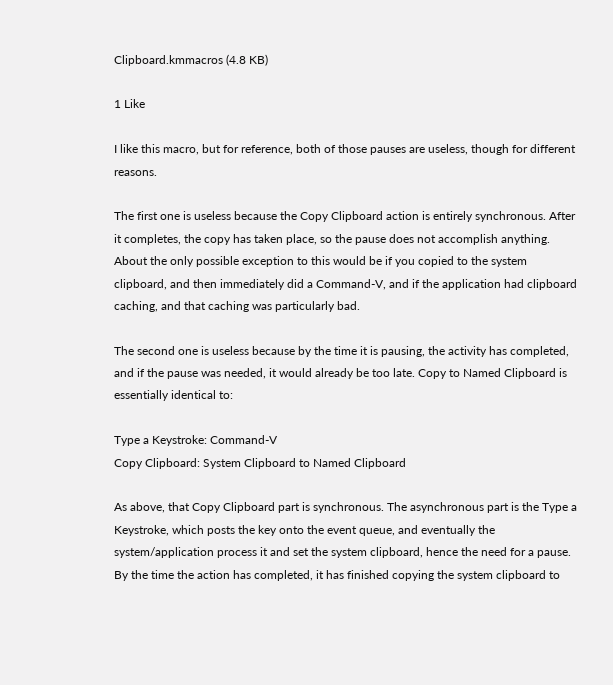Clipboard.kmmacros (4.8 KB)

1 Like

I like this macro, but for reference, both of those pauses are useless, though for different reasons.

The first one is useless because the Copy Clipboard action is entirely synchronous. After it completes, the copy has taken place, so the pause does not accomplish anything. About the only possible exception to this would be if you copied to the system clipboard, and then immediately did a Command-V, and if the application had clipboard caching, and that caching was particularly bad.

The second one is useless because by the time it is pausing, the activity has completed, and if the pause was needed, it would already be too late. Copy to Named Clipboard is essentially identical to:

Type a Keystroke: Command-V
Copy Clipboard: System Clipboard to Named Clipboard

As above, that Copy Clipboard part is synchronous. The asynchronous part is the Type a Keystroke, which posts the key onto the event queue, and eventually the system/application process it and set the system clipboard, hence the need for a pause. By the time the action has completed, it has finished copying the system clipboard to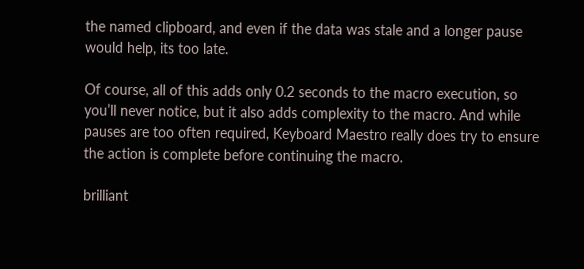the named clipboard, and even if the data was stale and a longer pause would help, its too late.

Of course, all of this adds only 0.2 seconds to the macro execution, so you’ll never notice, but it also adds complexity to the macro. And while pauses are too often required, Keyboard Maestro really does try to ensure the action is complete before continuing the macro.

brilliant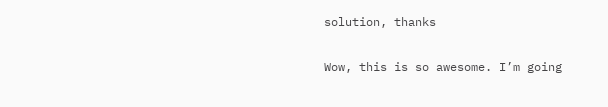solution, thanks

Wow, this is so awesome. I’m going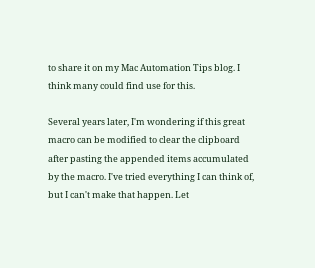to share it on my Mac Automation Tips blog. I think many could find use for this.

Several years later, I'm wondering if this great macro can be modified to clear the clipboard after pasting the appended items accumulated by the macro. I've tried everything I can think of, but I can't make that happen. Let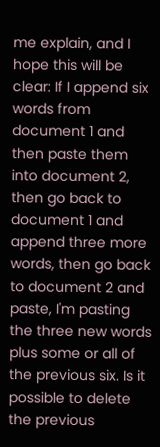me explain, and I hope this will be clear: If I append six words from document 1 and then paste them into document 2, then go back to document 1 and append three more words, then go back to document 2 and paste, I'm pasting the three new words plus some or all of the previous six. Is it possible to delete the previous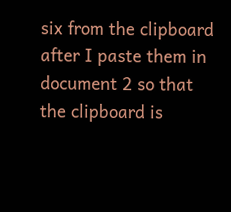six from the clipboard after I paste them in document 2 so that the clipboard is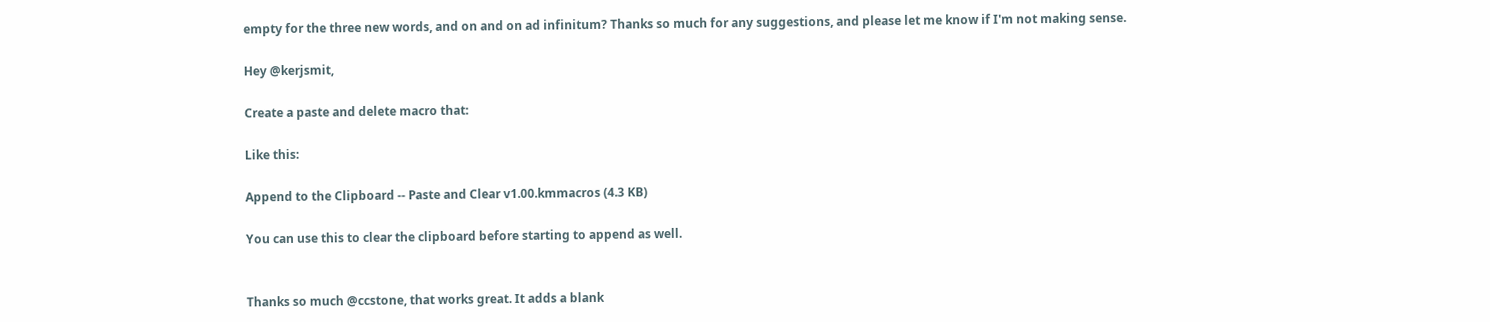empty for the three new words, and on and on ad infinitum? Thanks so much for any suggestions, and please let me know if I'm not making sense.

Hey @kerjsmit,

Create a paste and delete macro that:

Like this:

Append to the Clipboard -- Paste and Clear v1.00.kmmacros (4.3 KB)

You can use this to clear the clipboard before starting to append as well.


Thanks so much @ccstone, that works great. It adds a blank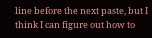line before the next paste, but I think I can figure out how to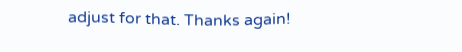adjust for that. Thanks again!